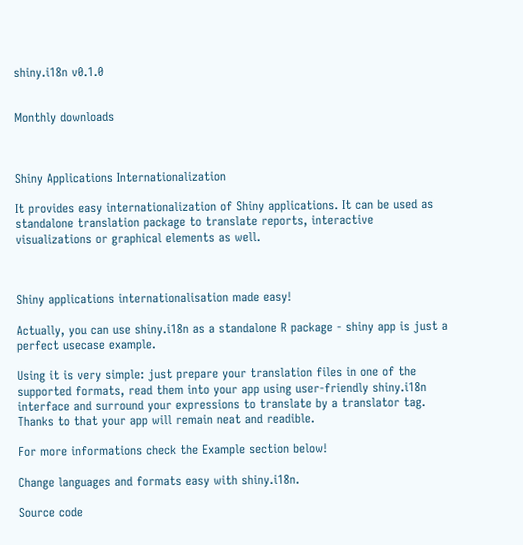shiny.i18n v0.1.0


Monthly downloads



Shiny Applications Internationalization

It provides easy internationalization of Shiny applications. It can be used as standalone translation package to translate reports, interactive visualizations or graphical elements as well.



Shiny applications internationalisation made easy!

Actually, you can use shiny.i18n as a standalone R package - shiny app is just a perfect usecase example.

Using it is very simple: just prepare your translation files in one of the supported formats, read them into your app using user-friendly shiny.i18n interface and surround your expressions to translate by a translator tag. Thanks to that your app will remain neat and readible.

For more informations check the Example section below!

Change languages and formats easy with shiny.i18n.

Source code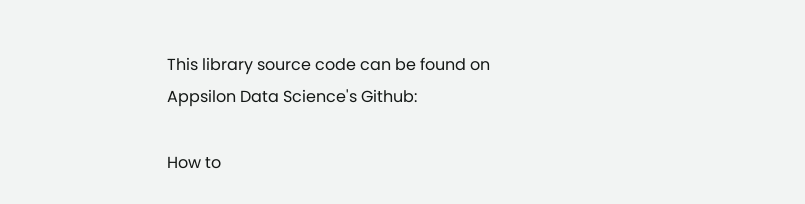This library source code can be found on Appsilon Data Science's Github:

How to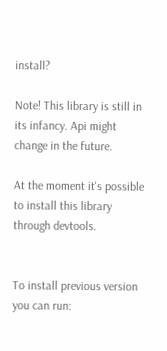install?

Note! This library is still in its infancy. Api might change in the future.

At the moment it's possible to install this library through devtools.


To install previous version you can run: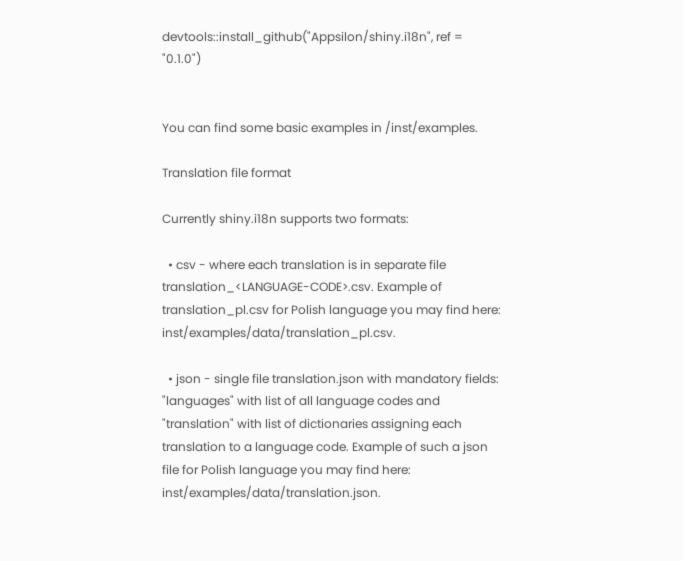devtools::install_github("Appsilon/shiny.i18n", ref = "0.1.0")


You can find some basic examples in /inst/examples.

Translation file format

Currently shiny.i18n supports two formats:

  • csv - where each translation is in separate file translation_<LANGUAGE-CODE>.csv. Example of translation_pl.csv for Polish language you may find here: inst/examples/data/translation_pl.csv.

  • json - single file translation.json with mandatory fields: "languages" with list of all language codes and "translation" with list of dictionaries assigning each translation to a language code. Example of such a json file for Polish language you may find here: inst/examples/data/translation.json.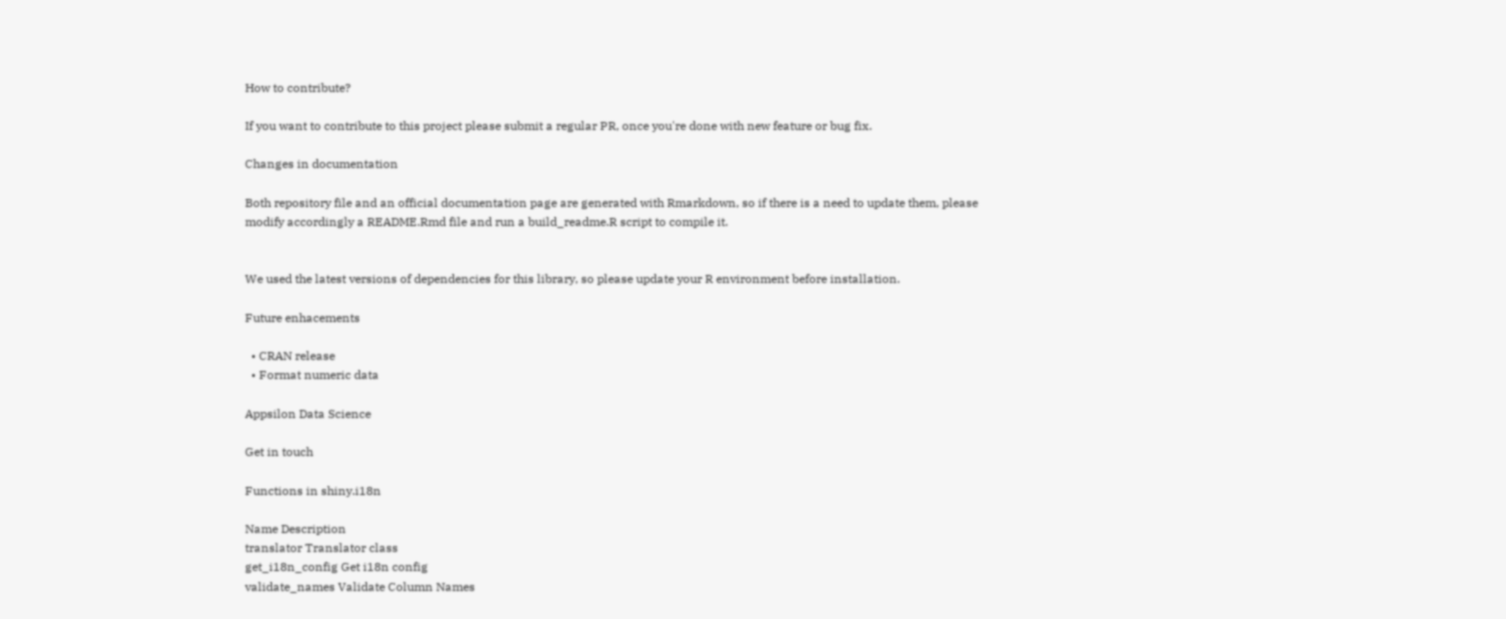How to contribute?

If you want to contribute to this project please submit a regular PR, once you're done with new feature or bug fix.

Changes in documentation

Both repository file and an official documentation page are generated with Rmarkdown, so if there is a need to update them, please modify accordingly a README.Rmd file and run a build_readme.R script to compile it.


We used the latest versions of dependencies for this library, so please update your R environment before installation.

Future enhacements

  • CRAN release
  • Format numeric data

Appsilon Data Science

Get in touch

Functions in shiny.i18n

Name Description
translator Translator class
get_i18n_config Get i18n config
validate_names Validate Column Names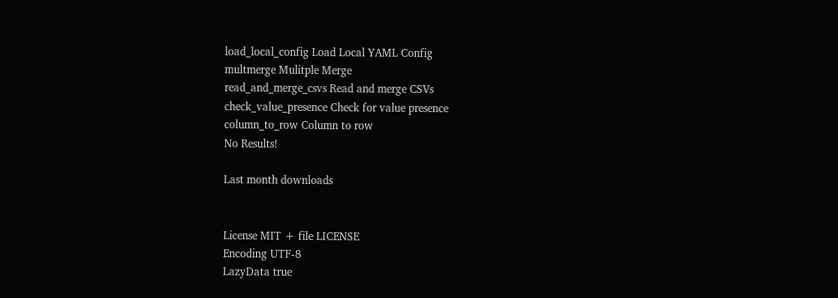load_local_config Load Local YAML Config
multmerge Mulitple Merge
read_and_merge_csvs Read and merge CSVs
check_value_presence Check for value presence
column_to_row Column to row
No Results!

Last month downloads


License MIT + file LICENSE
Encoding UTF-8
LazyData true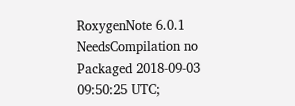RoxygenNote 6.0.1
NeedsCompilation no
Packaged 2018-09-03 09:50:25 UTC;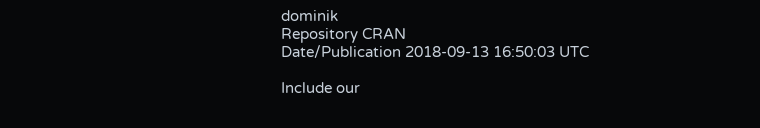dominik
Repository CRAN
Date/Publication 2018-09-13 16:50:03 UTC

Include our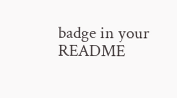badge in your README